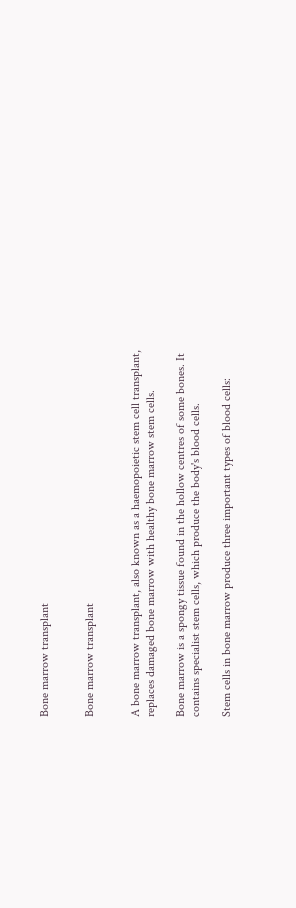Bone marrow transplant


Bone marrow transplant


A bone marrow transplant, also known as a haemopoietic stem cell transplant, replaces damaged bone marrow with healthy bone marrow stem cells.

Bone marrow is a spongy tissue found in the hollow centres of some bones. It contains specialist stem cells, which produce the body's blood cells.

Stem cells in bone marrow produce three important types of blood cells: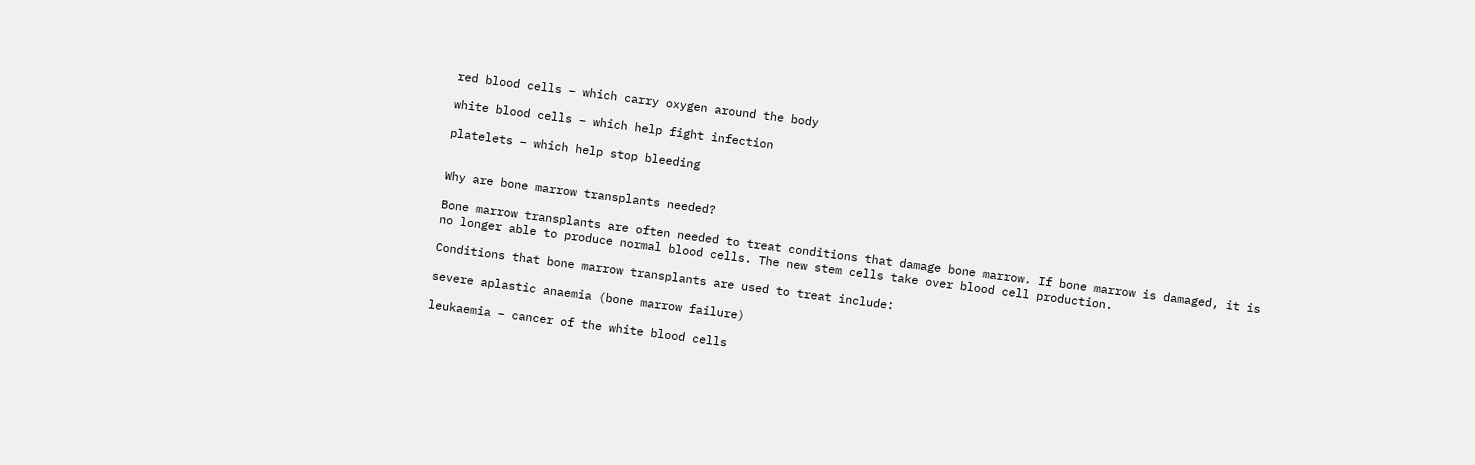red blood cells – which carry oxygen around the body

white blood cells – which help fight infection

platelets – which help stop bleeding


Why are bone marrow transplants needed?

Bone marrow transplants are often needed to treat conditions that damage bone marrow. If bone marrow is damaged, it is no longer able to produce normal blood cells. The new stem cells take over blood cell production.

Conditions that bone marrow transplants are used to treat include:

severe aplastic anaemia (bone marrow failure)

leukaemia – cancer of the white blood cells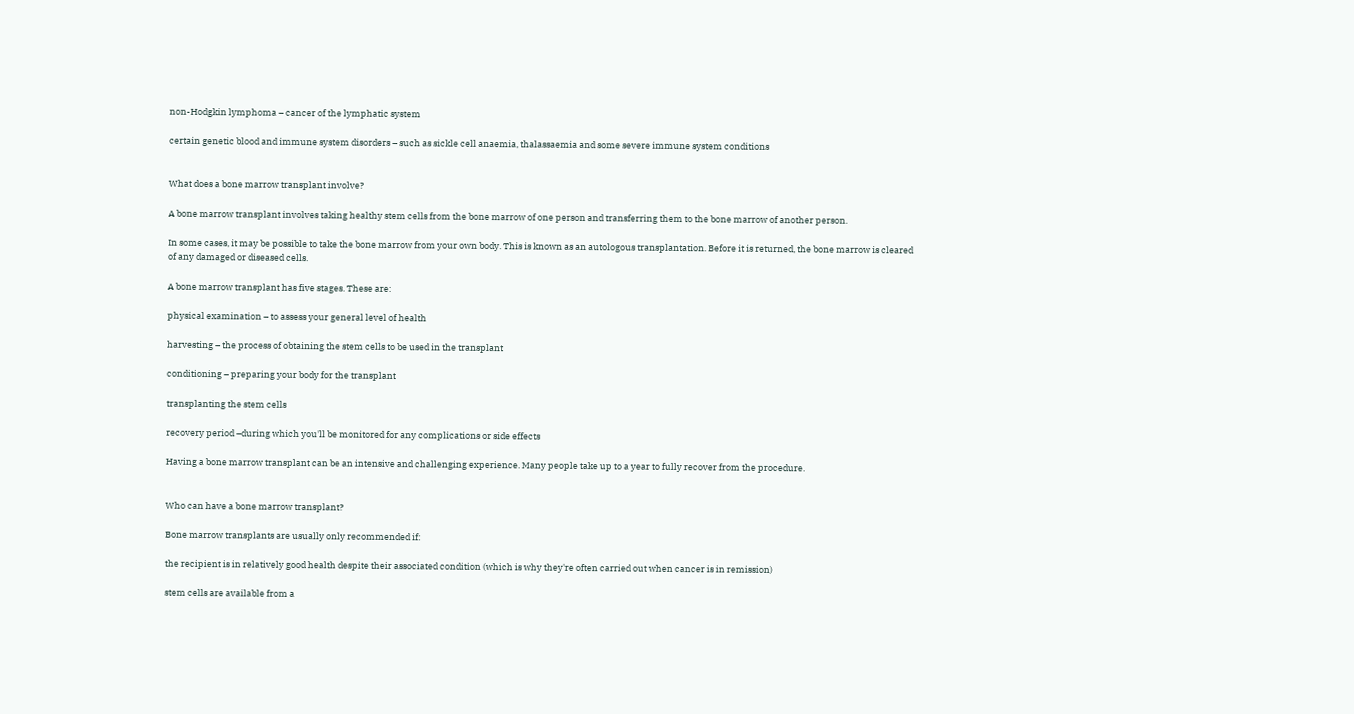non-Hodgkin lymphoma – cancer of the lymphatic system

certain genetic blood and immune system disorders – such as sickle cell anaemia, thalassaemia and some severe immune system conditions


What does a bone marrow transplant involve?

A bone marrow transplant involves taking healthy stem cells from the bone marrow of one person and transferring them to the bone marrow of another person.

In some cases, it may be possible to take the bone marrow from your own body. This is known as an autologous transplantation. Before it is returned, the bone marrow is cleared of any damaged or diseased cells.

A bone marrow transplant has five stages. These are:

physical examination – to assess your general level of health

harvesting – the process of obtaining the stem cells to be used in the transplant

conditioning – preparing your body for the transplant

transplanting the stem cells

recovery period –during which you'll be monitored for any complications or side effects

Having a bone marrow transplant can be an intensive and challenging experience. Many people take up to a year to fully recover from the procedure.


Who can have a bone marrow transplant?

Bone marrow transplants are usually only recommended if:

the recipient is in relatively good health despite their associated condition (which is why they're often carried out when cancer is in remission)

stem cells are available from a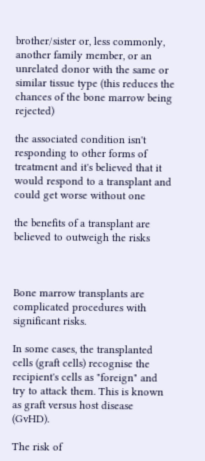brother/sister or, less commonly, another family member, or an unrelated donor with the same or similar tissue type (this reduces the chances of the bone marrow being rejected)

the associated condition isn't responding to other forms of treatment and it's believed that it would respond to a transplant and could get worse without one

the benefits of a transplant are believed to outweigh the risks



Bone marrow transplants are complicated procedures with significant risks.

In some cases, the transplanted cells (graft cells) recognise the recipient's cells as "foreign" and try to attack them. This is known as graft versus host disease (GvHD).

The risk of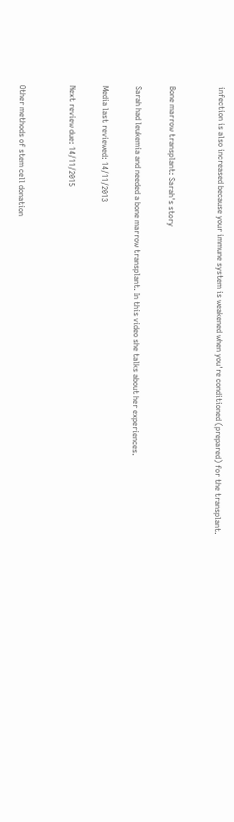infection is also increased because your immune system is weakened when you're conditioned (prepared) for the transplant.


Bone marrow transplant: Sarah's story

Sarah had leukemia and needed a bone marrow transplant. In this video she talks about her experiences.

Media last reviewed: 14/11/2013

Next review due: 14/11/2015


Other methods of stem cell donation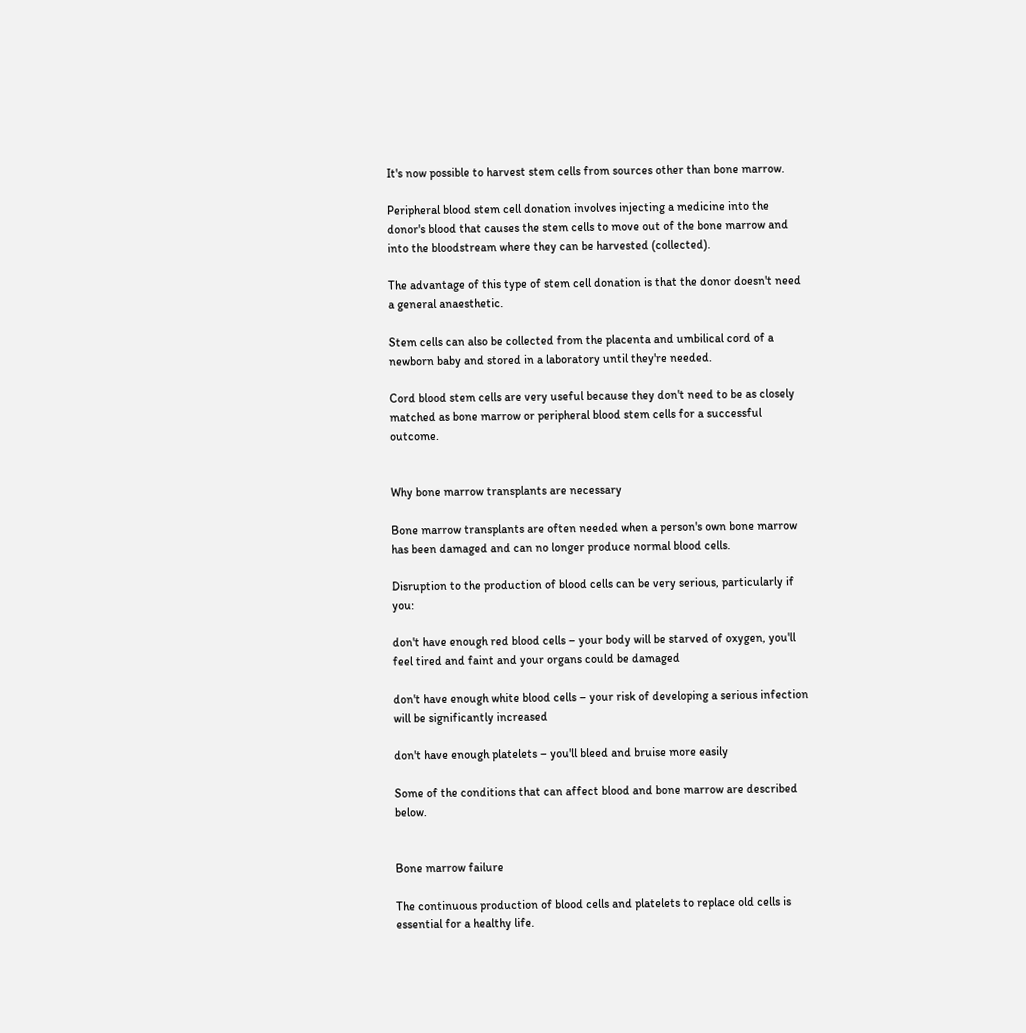It's now possible to harvest stem cells from sources other than bone marrow.

Peripheral blood stem cell donation involves injecting a medicine into the donor's blood that causes the stem cells to move out of the bone marrow and into the bloodstream where they can be harvested (collected).

The advantage of this type of stem cell donation is that the donor doesn't need a general anaesthetic.

Stem cells can also be collected from the placenta and umbilical cord of a newborn baby and stored in a laboratory until they're needed.

Cord blood stem cells are very useful because they don't need to be as closely matched as bone marrow or peripheral blood stem cells for a successful outcome.


Why bone marrow transplants are necessary

Bone marrow transplants are often needed when a person's own bone marrow has been damaged and can no longer produce normal blood cells.

Disruption to the production of blood cells can be very serious, particularly if you:

don't have enough red blood cells – your body will be starved of oxygen, you'll feel tired and faint and your organs could be damaged

don't have enough white blood cells – your risk of developing a serious infection will be significantly increased

don't have enough platelets – you'll bleed and bruise more easily

Some of the conditions that can affect blood and bone marrow are described below.


Bone marrow failure

The continuous production of blood cells and platelets to replace old cells is essential for a healthy life.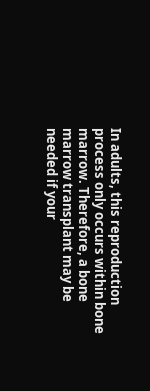In adults, this reproduction process only occurs within bone marrow. Therefore, a bone marrow transplant may be needed if your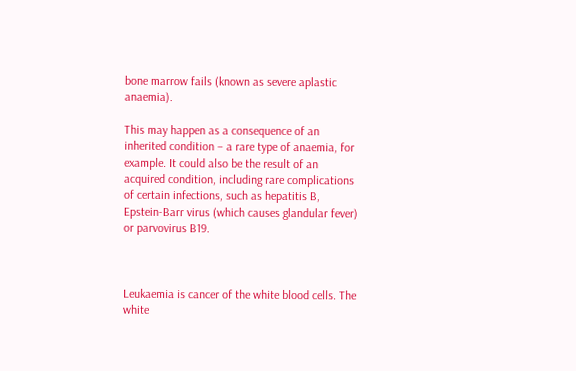bone marrow fails (known as severe aplastic anaemia).

This may happen as a consequence of an inherited condition – a rare type of anaemia, for example. It could also be the result of an acquired condition, including rare complications of certain infections, such as hepatitis B, Epstein-Barr virus (which causes glandular fever) or parvovirus B19.



Leukaemia is cancer of the white blood cells. The white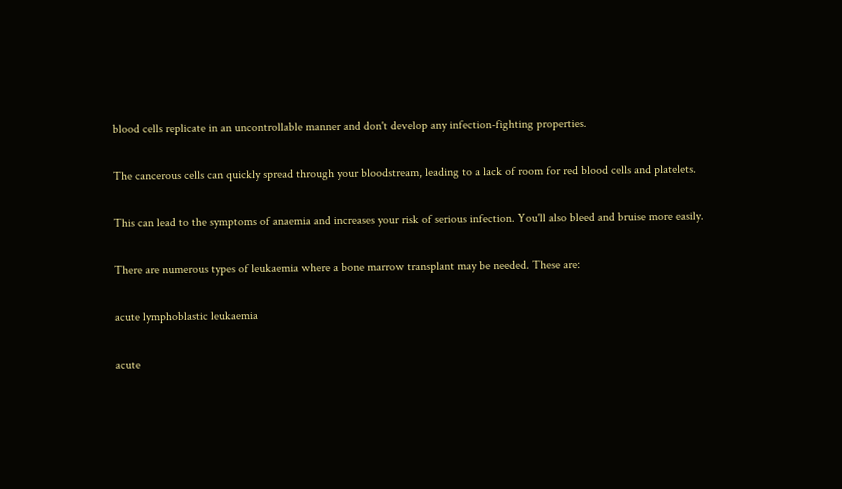blood cells replicate in an uncontrollable manner and don't develop any infection-fighting properties.

The cancerous cells can quickly spread through your bloodstream, leading to a lack of room for red blood cells and platelets.

This can lead to the symptoms of anaemia and increases your risk of serious infection. You'll also bleed and bruise more easily.

There are numerous types of leukaemia where a bone marrow transplant may be needed. These are:

acute lymphoblastic leukaemia

acute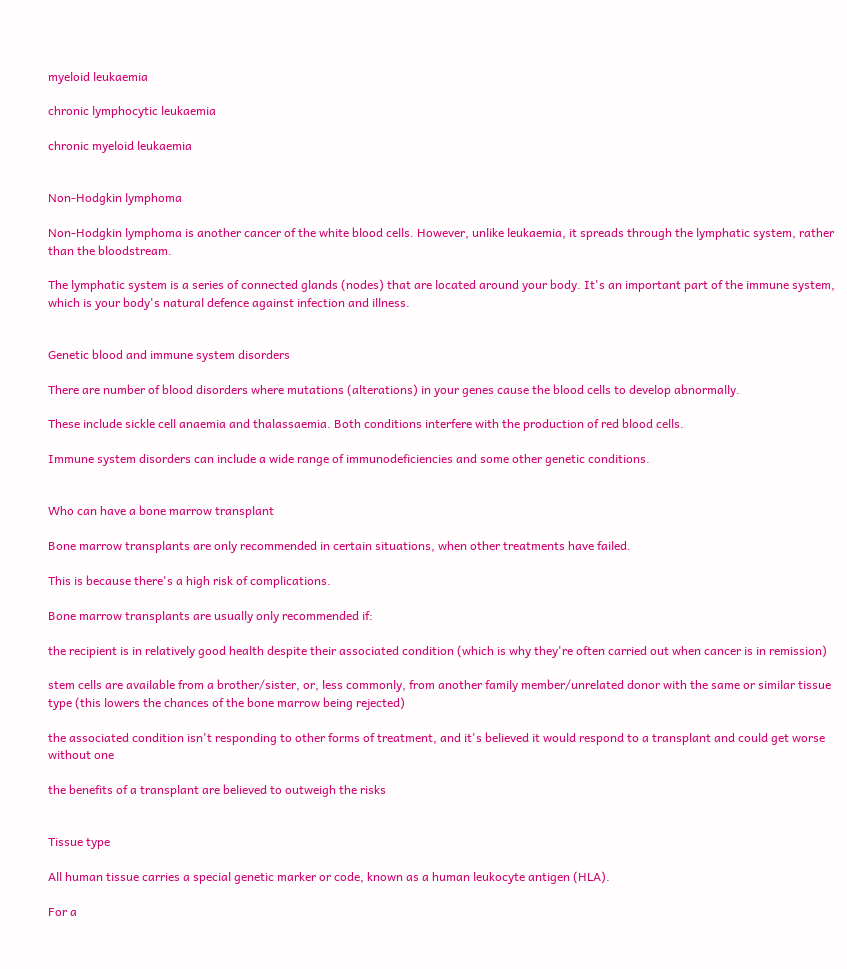myeloid leukaemia

chronic lymphocytic leukaemia

chronic myeloid leukaemia


Non-Hodgkin lymphoma

Non-Hodgkin lymphoma is another cancer of the white blood cells. However, unlike leukaemia, it spreads through the lymphatic system, rather than the bloodstream.

The lymphatic system is a series of connected glands (nodes) that are located around your body. It's an important part of the immune system, which is your body's natural defence against infection and illness.


Genetic blood and immune system disorders

There are number of blood disorders where mutations (alterations) in your genes cause the blood cells to develop abnormally.

These include sickle cell anaemia and thalassaemia. Both conditions interfere with the production of red blood cells.

Immune system disorders can include a wide range of immunodeficiencies and some other genetic conditions.


Who can have a bone marrow transplant

Bone marrow transplants are only recommended in certain situations, when other treatments have failed.

This is because there's a high risk of complications.

Bone marrow transplants are usually only recommended if:

the recipient is in relatively good health despite their associated condition (which is why they're often carried out when cancer is in remission)

stem cells are available from a brother/sister, or, less commonly, from another family member/unrelated donor with the same or similar tissue type (this lowers the chances of the bone marrow being rejected)

the associated condition isn't responding to other forms of treatment, and it's believed it would respond to a transplant and could get worse without one

the benefits of a transplant are believed to outweigh the risks


Tissue type

All human tissue carries a special genetic marker or code, known as a human leukocyte antigen (HLA).

For a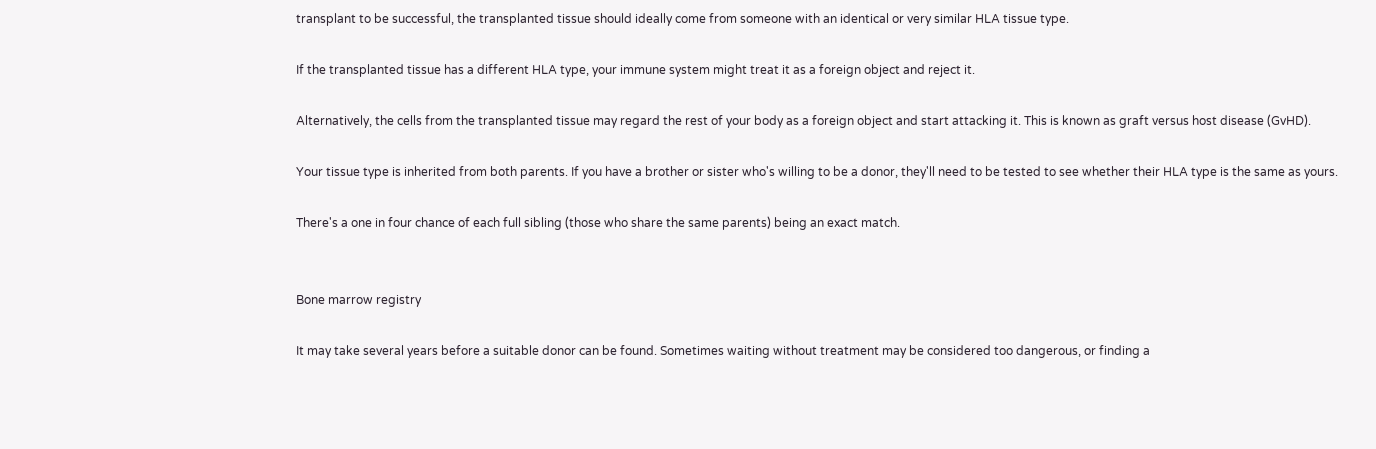transplant to be successful, the transplanted tissue should ideally come from someone with an identical or very similar HLA tissue type.

If the transplanted tissue has a different HLA type, your immune system might treat it as a foreign object and reject it.

Alternatively, the cells from the transplanted tissue may regard the rest of your body as a foreign object and start attacking it. This is known as graft versus host disease (GvHD).

Your tissue type is inherited from both parents. If you have a brother or sister who's willing to be a donor, they'll need to be tested to see whether their HLA type is the same as yours.

There's a one in four chance of each full sibling (those who share the same parents) being an exact match.


Bone marrow registry

It may take several years before a suitable donor can be found. Sometimes waiting without treatment may be considered too dangerous, or finding a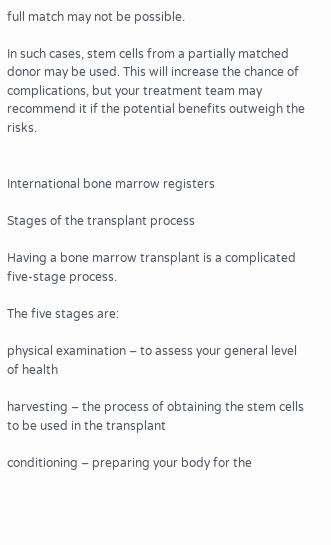full match may not be possible.

In such cases, stem cells from a partially matched donor may be used. This will increase the chance of complications, but your treatment team may recommend it if the potential benefits outweigh the risks.


International bone marrow registers

Stages of the transplant process

Having a bone marrow transplant is a complicated five-stage process.

The five stages are:

physical examination – to assess your general level of health

harvesting – the process of obtaining the stem cells to be used in the transplant

conditioning – preparing your body for the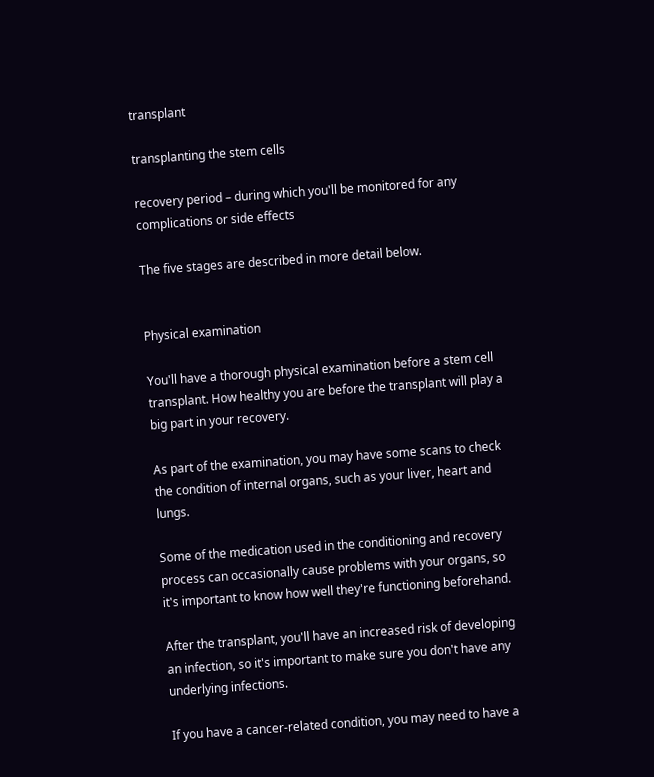transplant

transplanting the stem cells

recovery period – during which you'll be monitored for any complications or side effects

The five stages are described in more detail below.


Physical examination

You'll have a thorough physical examination before a stem cell transplant. How healthy you are before the transplant will play a big part in your recovery.

As part of the examination, you may have some scans to check the condition of internal organs, such as your liver, heart and lungs.

Some of the medication used in the conditioning and recovery process can occasionally cause problems with your organs, so it's important to know how well they're functioning beforehand.

After the transplant, you'll have an increased risk of developing an infection, so it's important to make sure you don't have any underlying infections.

If you have a cancer-related condition, you may need to have a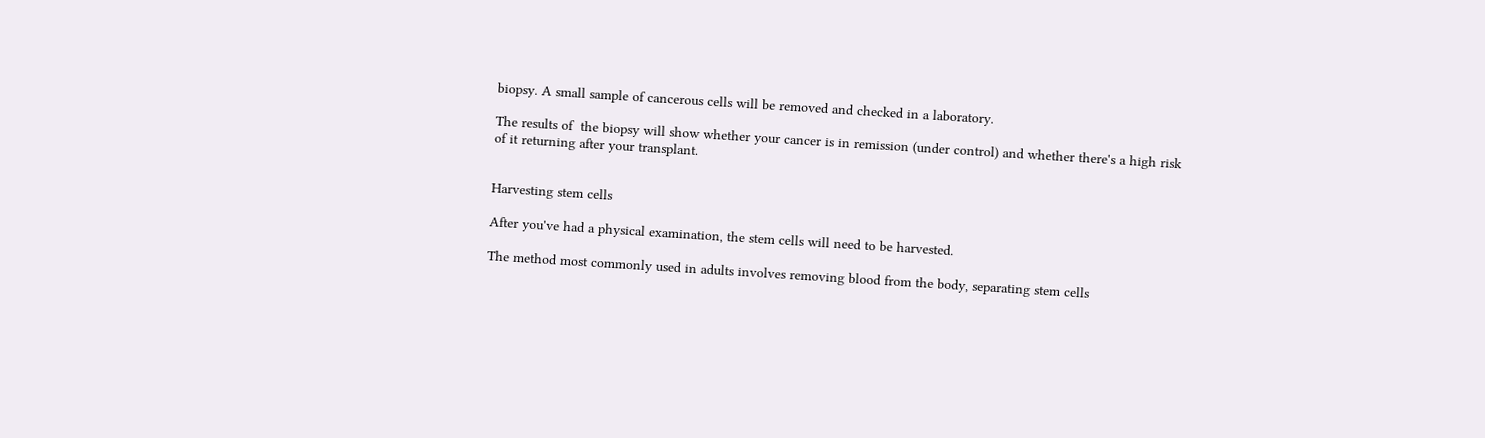biopsy. A small sample of cancerous cells will be removed and checked in a laboratory.

The results of  the biopsy will show whether your cancer is in remission (under control) and whether there's a high risk of it returning after your transplant.


Harvesting stem cells

After you've had a physical examination, the stem cells will need to be harvested.

The method most commonly used in adults involves removing blood from the body, separating stem cells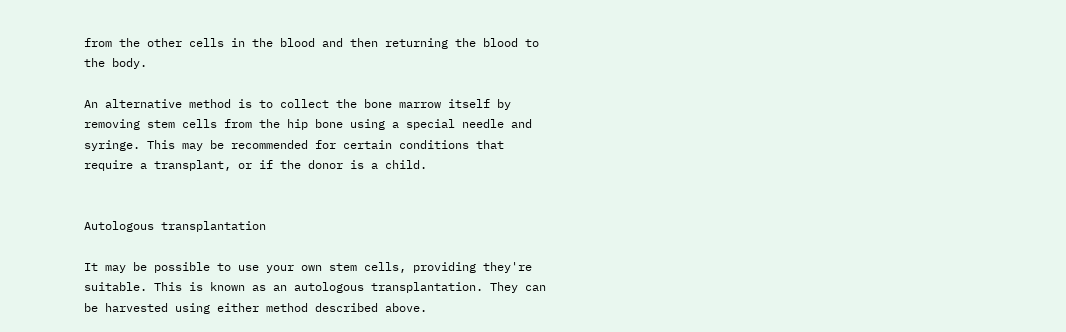from the other cells in the blood and then returning the blood to the body.

An alternative method is to collect the bone marrow itself by removing stem cells from the hip bone using a special needle and syringe. This may be recommended for certain conditions that require a transplant, or if the donor is a child.


Autologous transplantation

It may be possible to use your own stem cells, providing they're suitable. This is known as an autologous transplantation. They can be harvested using either method described above.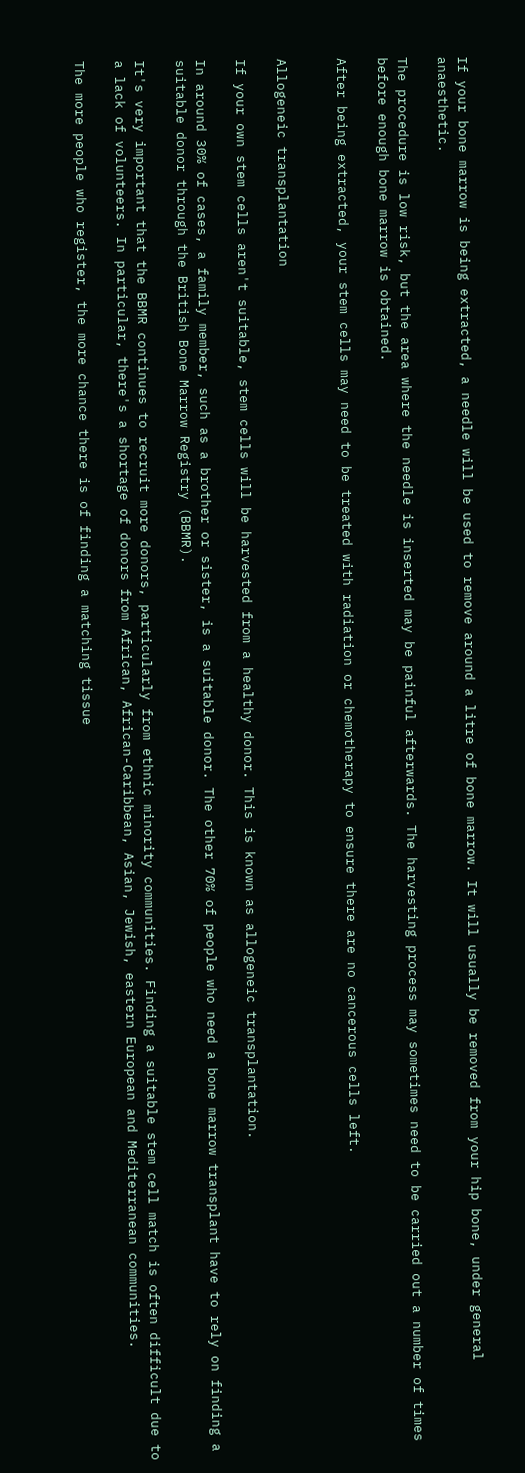If your bone marrow is being extracted, a needle will be used to remove around a litre of bone marrow. It will usually be removed from your hip bone, under general anaesthetic.

The procedure is low risk, but the area where the needle is inserted may be painful afterwards. The harvesting process may sometimes need to be carried out a number of times before enough bone marrow is obtained.

After being extracted, your stem cells may need to be treated with radiation or chemotherapy to ensure there are no cancerous cells left.


Allogeneic transplantation

If your own stem cells aren't suitable, stem cells will be harvested from a healthy donor. This is known as allogeneic transplantation.

In around 30% of cases, a family member, such as a brother or sister, is a suitable donor. The other 70% of people who need a bone marrow transplant have to rely on finding a suitable donor through the British Bone Marrow Registry (BBMR).

It's very important that the BBMR continues to recruit more donors, particularly from ethnic minority communities. Finding a suitable stem cell match is often difficult due to a lack of volunteers. In particular, there's a shortage of donors from African, African-Caribbean, Asian, Jewish, eastern European and Mediterranean communities.

The more people who register, the more chance there is of finding a matching tissue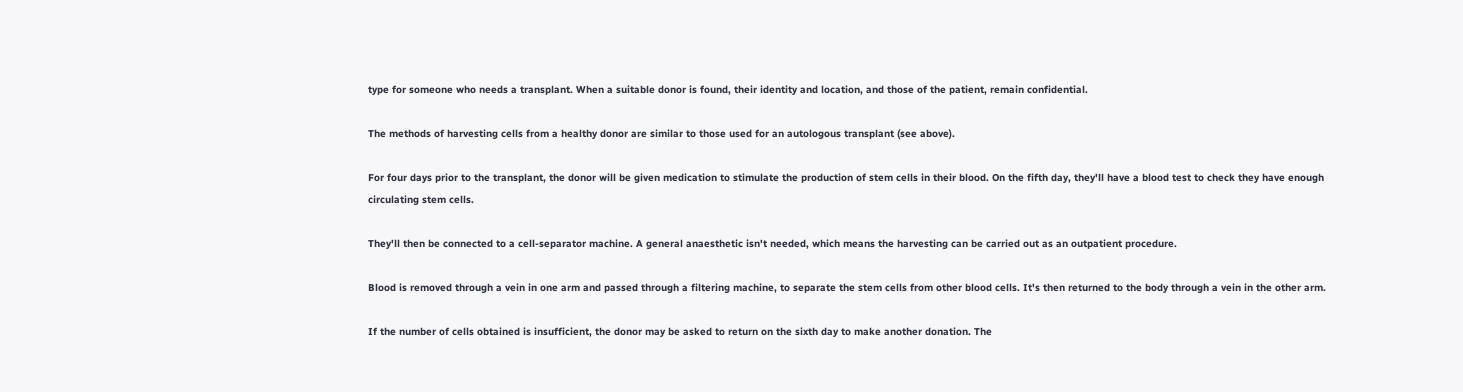type for someone who needs a transplant. When a suitable donor is found, their identity and location, and those of the patient, remain confidential.

The methods of harvesting cells from a healthy donor are similar to those used for an autologous transplant (see above).

For four days prior to the transplant, the donor will be given medication to stimulate the production of stem cells in their blood. On the fifth day, they'll have a blood test to check they have enough circulating stem cells.

They'll then be connected to a cell-separator machine. A general anaesthetic isn't needed, which means the harvesting can be carried out as an outpatient procedure.

Blood is removed through a vein in one arm and passed through a filtering machine, to separate the stem cells from other blood cells. It's then returned to the body through a vein in the other arm.

If the number of cells obtained is insufficient, the donor may be asked to return on the sixth day to make another donation. The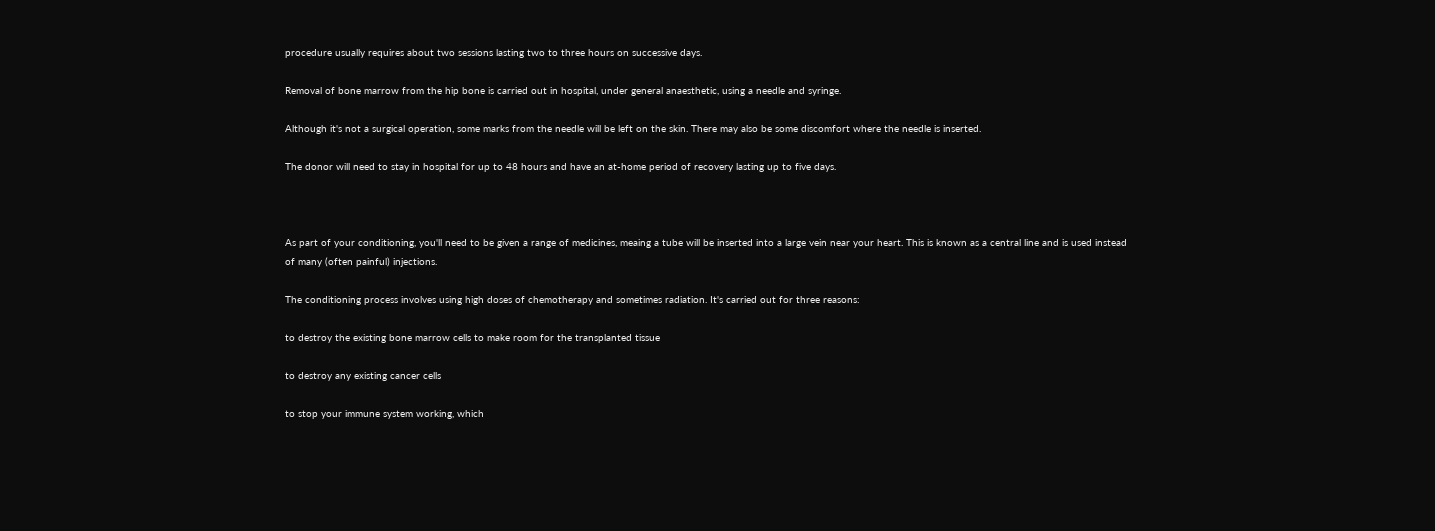procedure usually requires about two sessions lasting two to three hours on successive days.

Removal of bone marrow from the hip bone is carried out in hospital, under general anaesthetic, using a needle and syringe.

Although it's not a surgical operation, some marks from the needle will be left on the skin. There may also be some discomfort where the needle is inserted.

The donor will need to stay in hospital for up to 48 hours and have an at-home period of recovery lasting up to five days.



As part of your conditioning, you'll need to be given a range of medicines, meaing a tube will be inserted into a large vein near your heart. This is known as a central line and is used instead of many (often painful) injections.

The conditioning process involves using high doses of chemotherapy and sometimes radiation. It's carried out for three reasons:

to destroy the existing bone marrow cells to make room for the transplanted tissue

to destroy any existing cancer cells

to stop your immune system working, which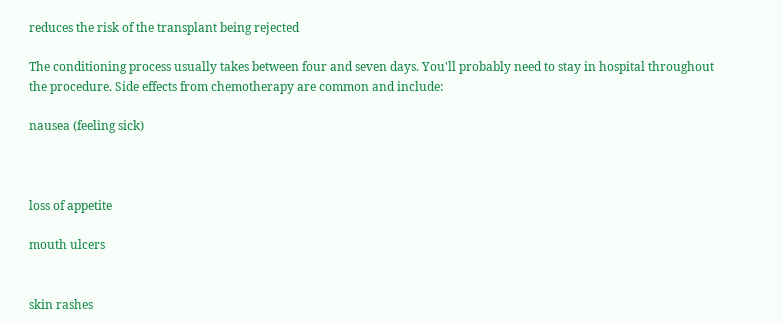reduces the risk of the transplant being rejected

The conditioning process usually takes between four and seven days. You'll probably need to stay in hospital throughout the procedure. Side effects from chemotherapy are common and include:

nausea (feeling sick)



loss of appetite

mouth ulcers


skin rashes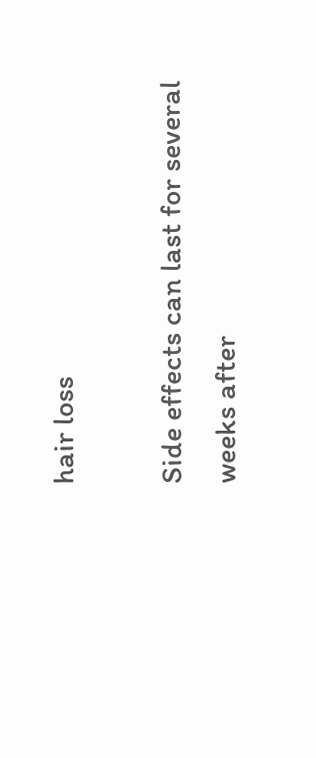hair loss

Side effects can last for several weeks after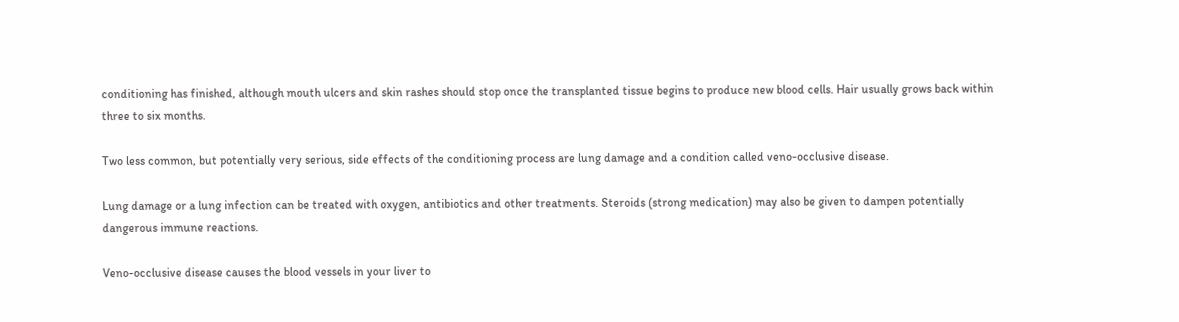conditioning has finished, although mouth ulcers and skin rashes should stop once the transplanted tissue begins to produce new blood cells. Hair usually grows back within three to six months.

Two less common, but potentially very serious, side effects of the conditioning process are lung damage and a condition called veno-occlusive disease.

Lung damage or a lung infection can be treated with oxygen, antibiotics and other treatments. Steroids (strong medication) may also be given to dampen potentially dangerous immune reactions.

Veno-occlusive disease causes the blood vessels in your liver to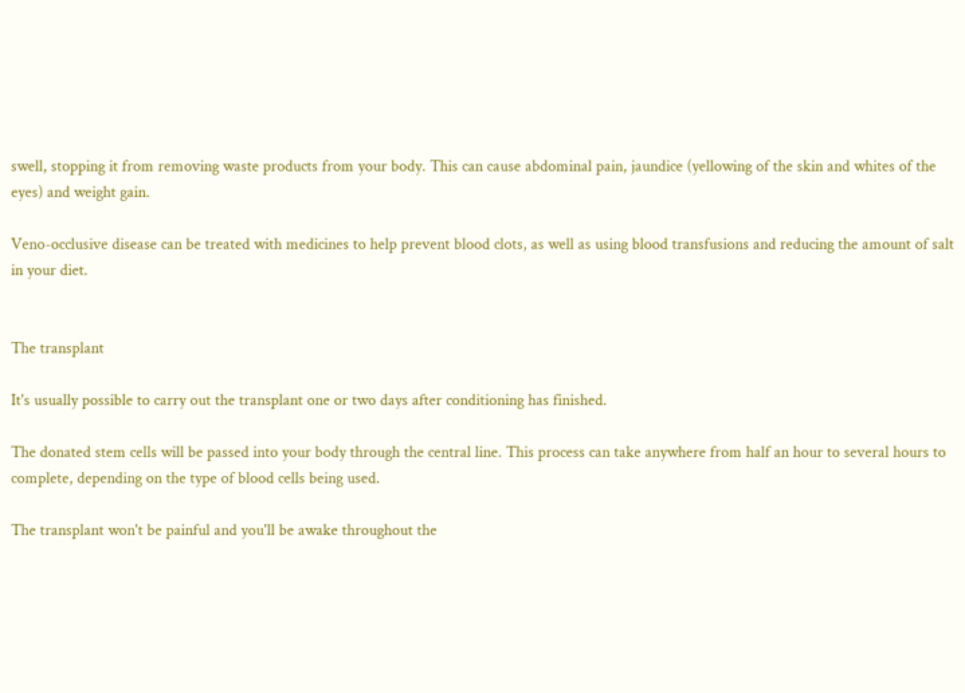swell, stopping it from removing waste products from your body. This can cause abdominal pain, jaundice (yellowing of the skin and whites of the eyes) and weight gain.

Veno-occlusive disease can be treated with medicines to help prevent blood clots, as well as using blood transfusions and reducing the amount of salt in your diet.


The transplant

It's usually possible to carry out the transplant one or two days after conditioning has finished.

The donated stem cells will be passed into your body through the central line. This process can take anywhere from half an hour to several hours to complete, depending on the type of blood cells being used.

The transplant won't be painful and you'll be awake throughout the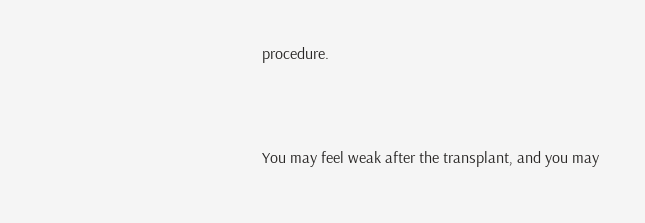procedure.



You may feel weak after the transplant, and you may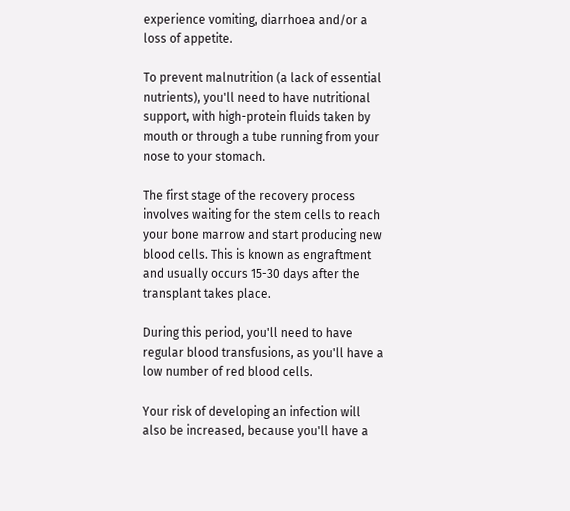experience vomiting, diarrhoea and/or a loss of appetite.

To prevent malnutrition (a lack of essential nutrients), you'll need to have nutritional support, with high-protein fluids taken by mouth or through a tube running from your nose to your stomach.

The first stage of the recovery process involves waiting for the stem cells to reach your bone marrow and start producing new blood cells. This is known as engraftment and usually occurs 15-30 days after the transplant takes place.

During this period, you'll need to have regular blood transfusions, as you'll have a low number of red blood cells.

Your risk of developing an infection will also be increased, because you'll have a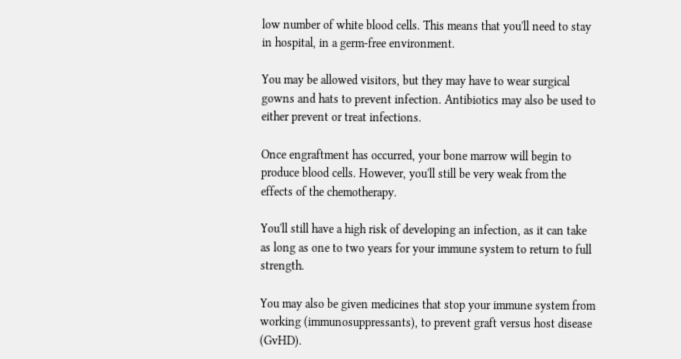low number of white blood cells. This means that you'll need to stay in hospital, in a germ-free environment.

You may be allowed visitors, but they may have to wear surgical gowns and hats to prevent infection. Antibiotics may also be used to either prevent or treat infections.

Once engraftment has occurred, your bone marrow will begin to produce blood cells. However, you'll still be very weak from the effects of the chemotherapy.

You'll still have a high risk of developing an infection, as it can take as long as one to two years for your immune system to return to full strength.

You may also be given medicines that stop your immune system from working (immunosuppressants), to prevent graft versus host disease (GvHD).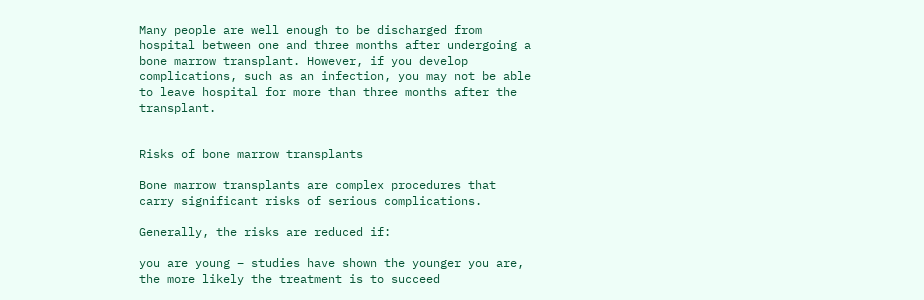Many people are well enough to be discharged from hospital between one and three months after undergoing a bone marrow transplant. However, if you develop complications, such as an infection, you may not be able to leave hospital for more than three months after the transplant.


Risks of bone marrow transplants

Bone marrow transplants are complex procedures that carry significant risks of serious complications.

Generally, the risks are reduced if:

you are young – studies have shown the younger you are, the more likely the treatment is to succeed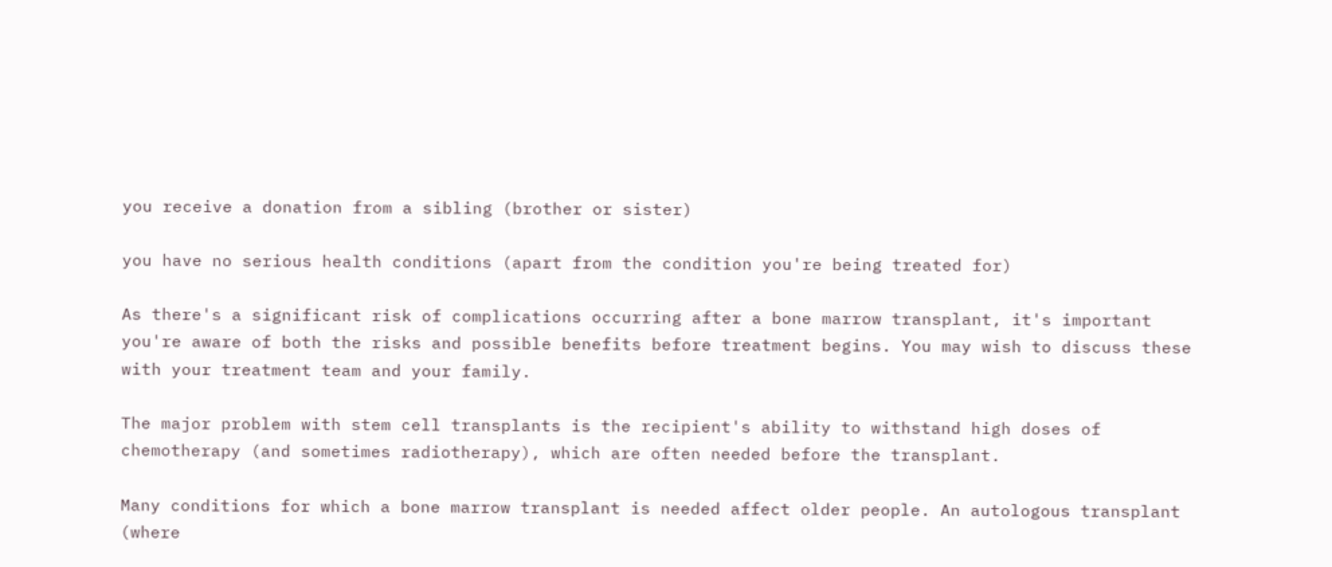you receive a donation from a sibling (brother or sister)

you have no serious health conditions (apart from the condition you're being treated for)

As there's a significant risk of complications occurring after a bone marrow transplant, it's important you're aware of both the risks and possible benefits before treatment begins. You may wish to discuss these with your treatment team and your family.

The major problem with stem cell transplants is the recipient's ability to withstand high doses of chemotherapy (and sometimes radiotherapy), which are often needed before the transplant.

Many conditions for which a bone marrow transplant is needed affect older people. An autologous transplant (where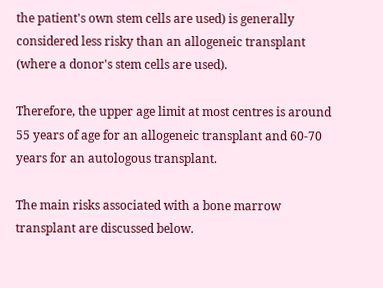the patient's own stem cells are used) is generally considered less risky than an allogeneic transplant (where a donor's stem cells are used).

Therefore, the upper age limit at most centres is around 55 years of age for an allogeneic transplant and 60-70 years for an autologous transplant.

The main risks associated with a bone marrow transplant are discussed below.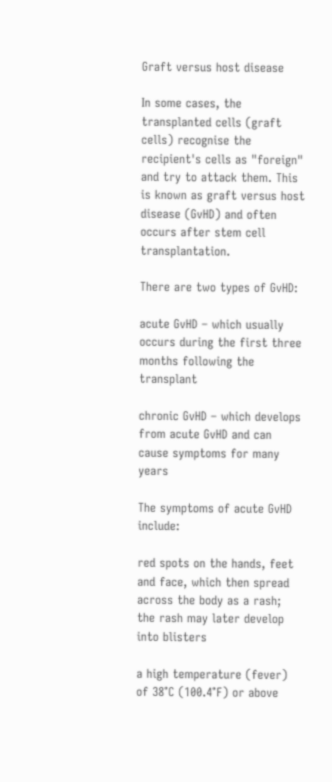Graft versus host disease

In some cases, the transplanted cells (graft cells) recognise the recipient's cells as "foreign" and try to attack them. This is known as graft versus host disease (GvHD) and often occurs after stem cell transplantation.

There are two types of GvHD:

acute GvHD – which usually occurs during the first three months following the transplant

chronic GvHD – which develops from acute GvHD and can cause symptoms for many years

The symptoms of acute GvHD include:

red spots on the hands, feet and face, which then spread across the body as a rash; the rash may later develop into blisters

a high temperature (fever) of 38°C (100.4°F) or above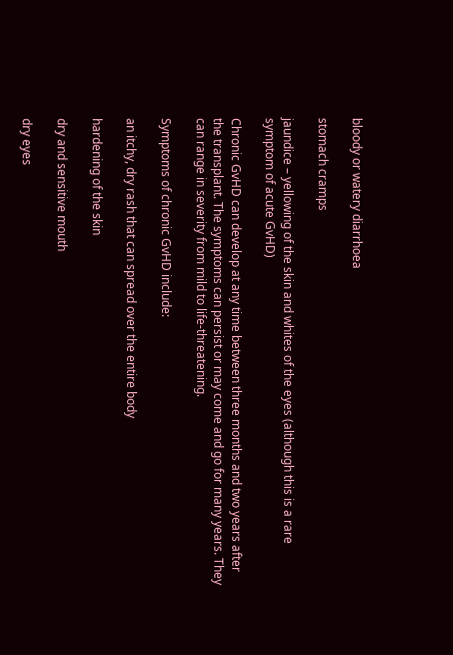bloody or watery diarrhoea

stomach cramps

jaundice – yellowing of the skin and whites of the eyes (although this is a rare symptom of acute GvHD)

Chronic GvHD can develop at any time between three months and two years after the transplant. The symptoms can persist or may come and go for many years. They can range in severity from mild to life-threatening.

Symptoms of chronic GvHD include:

an itchy, dry rash that can spread over the entire body

hardening of the skin

dry and sensitive mouth

dry eyes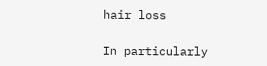hair loss

In particularly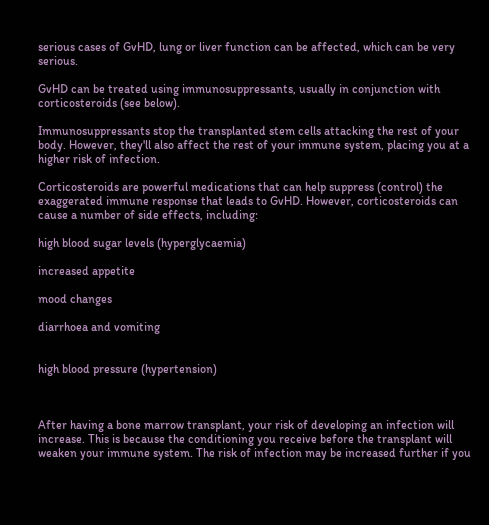serious cases of GvHD, lung or liver function can be affected, which can be very serious.

GvHD can be treated using immunosuppressants, usually in conjunction with corticosteroids (see below).

Immunosuppressants stop the transplanted stem cells attacking the rest of your body. However, they'll also affect the rest of your immune system, placing you at a higher risk of infection.

Corticosteroids are powerful medications that can help suppress (control) the exaggerated immune response that leads to GvHD. However, corticosteroids can cause a number of side effects, including:

high blood sugar levels (hyperglycaemia)

increased appetite

mood changes

diarrhoea and vomiting


high blood pressure (hypertension)



After having a bone marrow transplant, your risk of developing an infection will increase. This is because the conditioning you receive before the transplant will weaken your immune system. The risk of infection may be increased further if you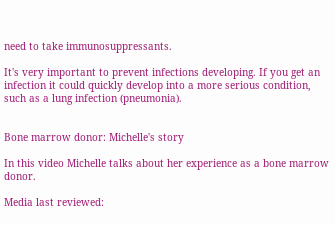need to take immunosuppressants.

It's very important to prevent infections developing. If you get an infection it could quickly develop into a more serious condition, such as a lung infection (pneumonia).


Bone marrow donor: Michelle's story

In this video Michelle talks about her experience as a bone marrow donor.

Media last reviewed: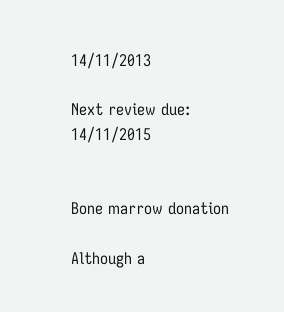14/11/2013

Next review due: 14/11/2015


Bone marrow donation

Although a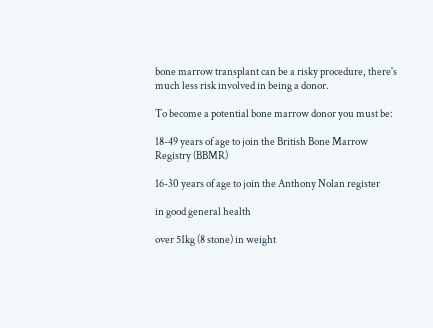bone marrow transplant can be a risky procedure, there's much less risk involved in being a donor.

To become a potential bone marrow donor you must be:

18-49 years of age to join the British Bone Marrow Registry (BBMR)

16-30 years of age to join the Anthony Nolan register

in good general health

over 51kg (8 stone) in weight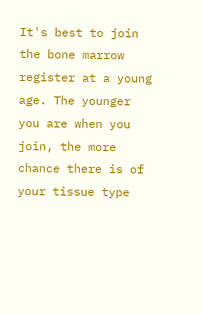It's best to join the bone marrow register at a young age. The younger you are when you join, the more chance there is of your tissue type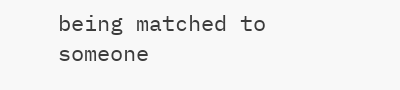being matched to someone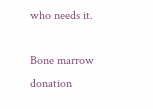who needs it.

Bone marrow donation